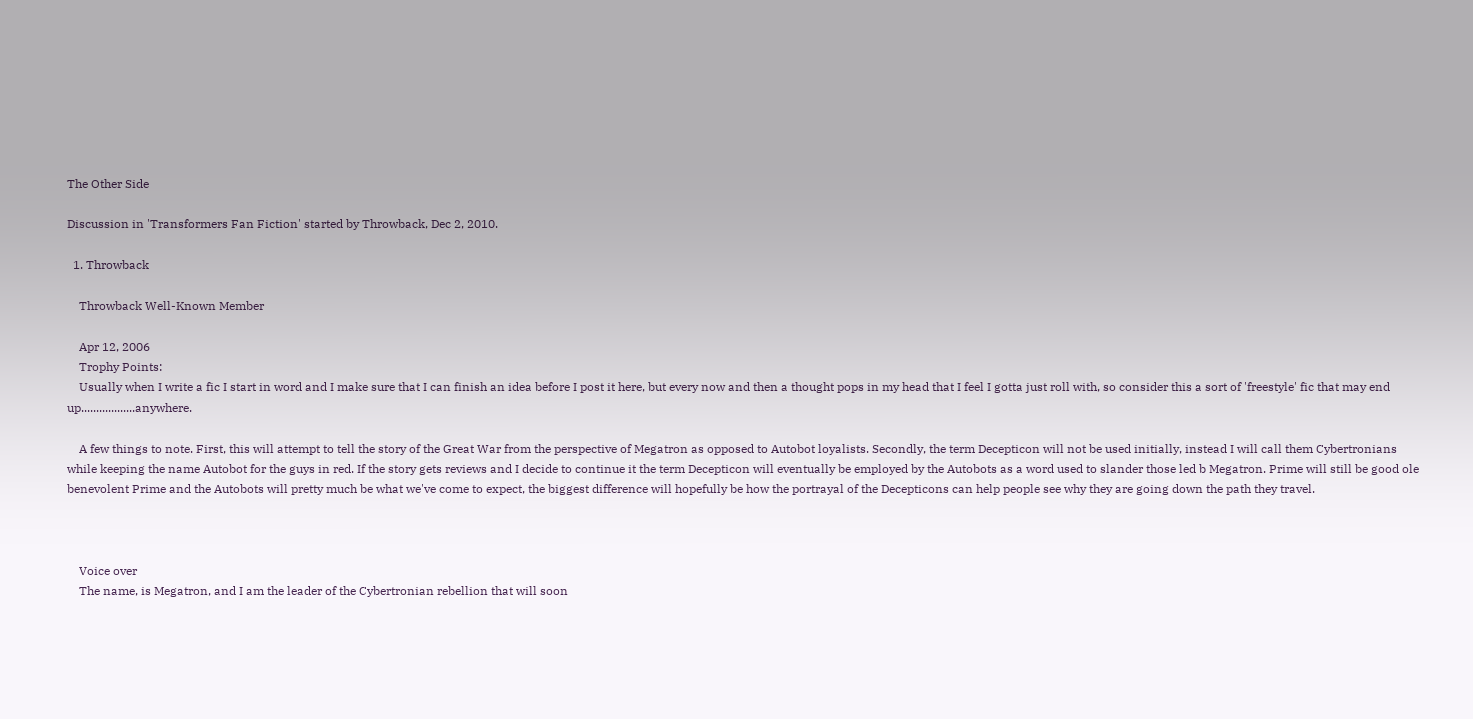The Other Side

Discussion in 'Transformers Fan Fiction' started by Throwback, Dec 2, 2010.

  1. Throwback

    Throwback Well-Known Member

    Apr 12, 2006
    Trophy Points:
    Usually when I write a fic I start in word and I make sure that I can finish an idea before I post it here, but every now and then a thought pops in my head that I feel I gotta just roll with, so consider this a sort of 'freestyle' fic that may end up..................anywhere.

    A few things to note. First, this will attempt to tell the story of the Great War from the perspective of Megatron as opposed to Autobot loyalists. Secondly, the term Decepticon will not be used initially, instead I will call them Cybertronians while keeping the name Autobot for the guys in red. If the story gets reviews and I decide to continue it the term Decepticon will eventually be employed by the Autobots as a word used to slander those led b Megatron. Prime will still be good ole benevolent Prime and the Autobots will pretty much be what we've come to expect, the biggest difference will hopefully be how the portrayal of the Decepticons can help people see why they are going down the path they travel.



    Voice over
    The name, is Megatron, and I am the leader of the Cybertronian rebellion that will soon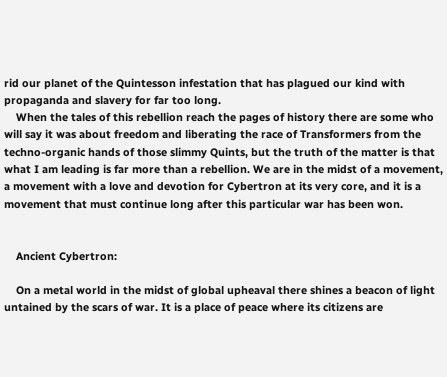rid our planet of the Quintesson infestation that has plagued our kind with propaganda and slavery for far too long.
    When the tales of this rebellion reach the pages of history there are some who will say it was about freedom and liberating the race of Transformers from the techno-organic hands of those slimmy Quints, but the truth of the matter is that what I am leading is far more than a rebellion. We are in the midst of a movement, a movement with a love and devotion for Cybertron at its very core, and it is a movement that must continue long after this particular war has been won.


    Ancient Cybertron:

    On a metal world in the midst of global upheaval there shines a beacon of light untained by the scars of war. It is a place of peace where its citizens are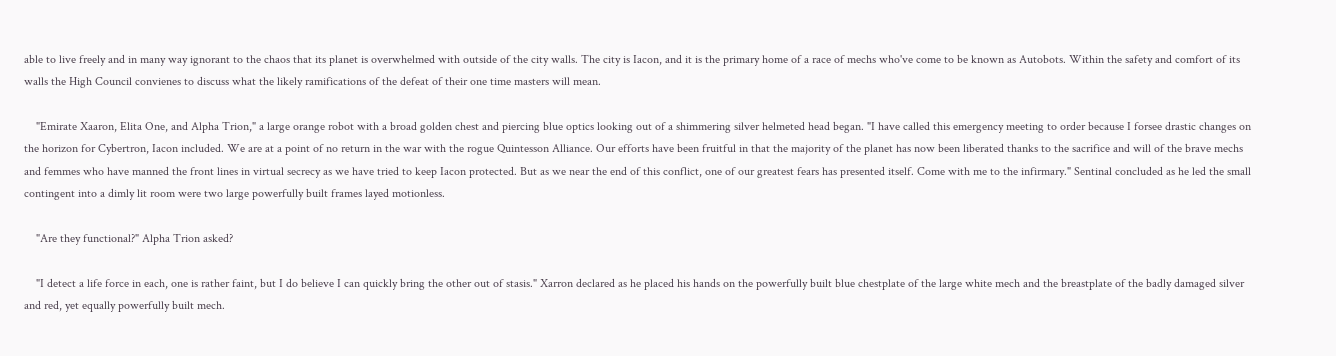able to live freely and in many way ignorant to the chaos that its planet is overwhelmed with outside of the city walls. The city is Iacon, and it is the primary home of a race of mechs who've come to be known as Autobots. Within the safety and comfort of its walls the High Council convienes to discuss what the likely ramifications of the defeat of their one time masters will mean.

    "Emirate Xaaron, Elita One, and Alpha Trion," a large orange robot with a broad golden chest and piercing blue optics looking out of a shimmering silver helmeted head began. "I have called this emergency meeting to order because I forsee drastic changes on the horizon for Cybertron, Iacon included. We are at a point of no return in the war with the rogue Quintesson Alliance. Our efforts have been fruitful in that the majority of the planet has now been liberated thanks to the sacrifice and will of the brave mechs and femmes who have manned the front lines in virtual secrecy as we have tried to keep Iacon protected. But as we near the end of this conflict, one of our greatest fears has presented itself. Come with me to the infirmary." Sentinal concluded as he led the small contingent into a dimly lit room were two large powerfully built frames layed motionless.

    "Are they functional?" Alpha Trion asked?

    "I detect a life force in each, one is rather faint, but I do believe I can quickly bring the other out of stasis." Xarron declared as he placed his hands on the powerfully built blue chestplate of the large white mech and the breastplate of the badly damaged silver and red, yet equally powerfully built mech.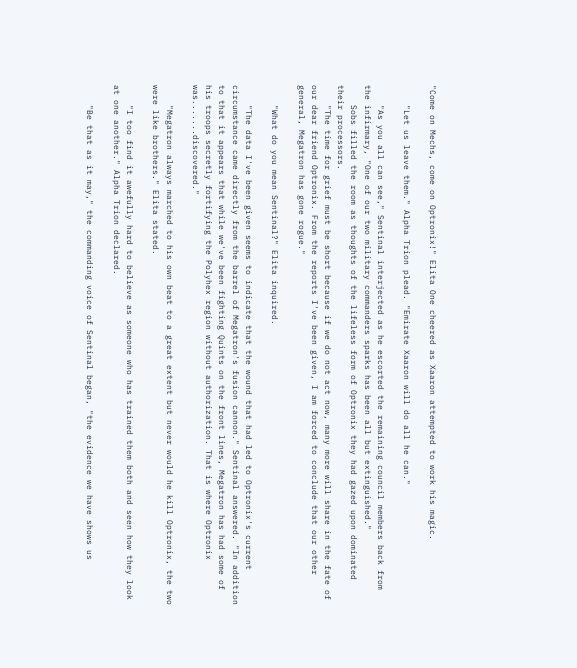"Come on Mechs, come on Optronix!" Elita One cheered as Xaaron attempted to work his magic.

    "Let us leave them." Alpha Trion plead. "Emirate Xaaron will do all he can."

    "As you all can see," Sentinal interjected as he escorted the remaining council members back from the infirmary, "One of our two military commanders sparks has been all but extinguished."
    Sobs filled the room as thoughts of the lifeless form of Optronix they had gazed upon dominated their processors.
    "The time for grief must be short because if we do not act now, many more will share in the fate of our dear friend Optronix. From the reports I've been given, I am forced to conclude that our other general, Megatron has gone rogue."

    "What do you mean Sentinal?" Elita inquired.

    "The data I've been given seems to indicate that the wound that had led to Optronix's current circumstance came directly from the barrel of Megatron's fusion cannon." Sentinal answered. "In addition to that it appears that while we've been fighting Quints on the front lines, Megatron has had some of his troops secretly fortifying the Polyhex region without authorization. That is where Optronix was.......discovered."

    "Megatron always marched to his own beat to a great extent but never would he kill Optronix, the two were like brothers." Elita stated.

    "I too find it awefully hard to believe as someone who has trained them both and seen how they look at one another." Alpha Trion declared.

    "Be that as it may," the commanding voice of Sentinal began, "the evidence we have shows us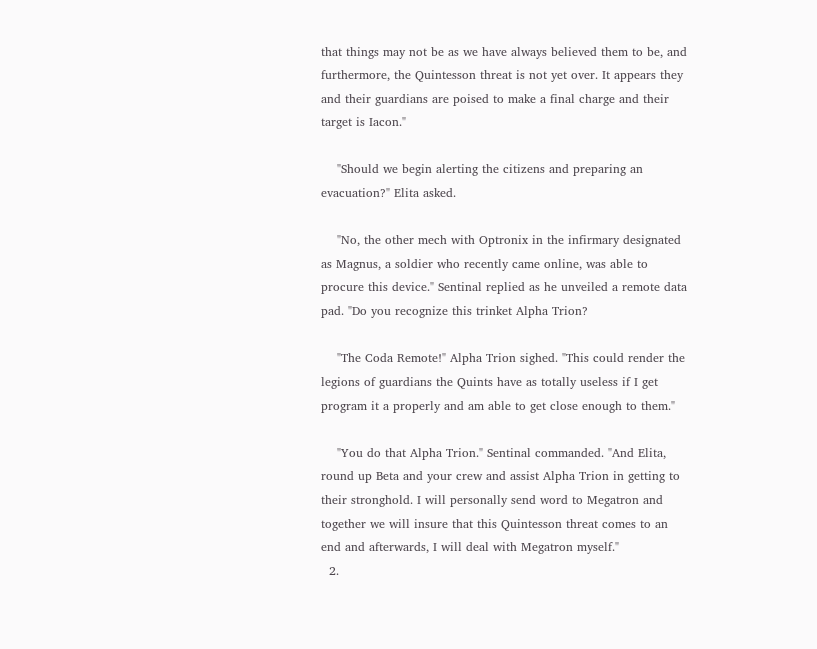that things may not be as we have always believed them to be, and furthermore, the Quintesson threat is not yet over. It appears they and their guardians are poised to make a final charge and their target is Iacon."

    "Should we begin alerting the citizens and preparing an evacuation?" Elita asked.

    "No, the other mech with Optronix in the infirmary designated as Magnus, a soldier who recently came online, was able to procure this device." Sentinal replied as he unveiled a remote data pad. "Do you recognize this trinket Alpha Trion?

    "The Coda Remote!" Alpha Trion sighed. "This could render the legions of guardians the Quints have as totally useless if I get program it a properly and am able to get close enough to them."

    "You do that Alpha Trion." Sentinal commanded. "And Elita, round up Beta and your crew and assist Alpha Trion in getting to their stronghold. I will personally send word to Megatron and together we will insure that this Quintesson threat comes to an end and afterwards, I will deal with Megatron myself."
  2.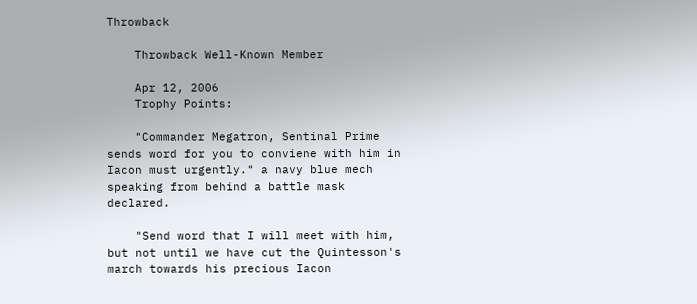Throwback

    Throwback Well-Known Member

    Apr 12, 2006
    Trophy Points:

    "Commander Megatron, Sentinal Prime sends word for you to conviene with him in Iacon must urgently." a navy blue mech speaking from behind a battle mask declared.

    "Send word that I will meet with him, but not until we have cut the Quintesson's march towards his precious Iacon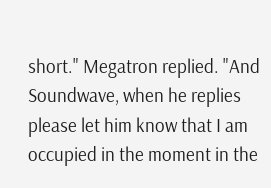short." Megatron replied. "And Soundwave, when he replies please let him know that I am occupied in the moment in the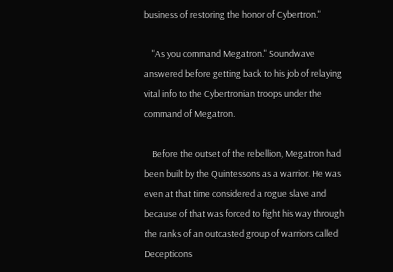business of restoring the honor of Cybertron."

    "As you command Megatron." Soundwave answered before getting back to his job of relaying vital info to the Cybertronian troops under the command of Megatron.

    Before the outset of the rebellion, Megatron had been built by the Quintessons as a warrior. He was even at that time considered a rogue slave and because of that was forced to fight his way through the ranks of an outcasted group of warriors called Decepticons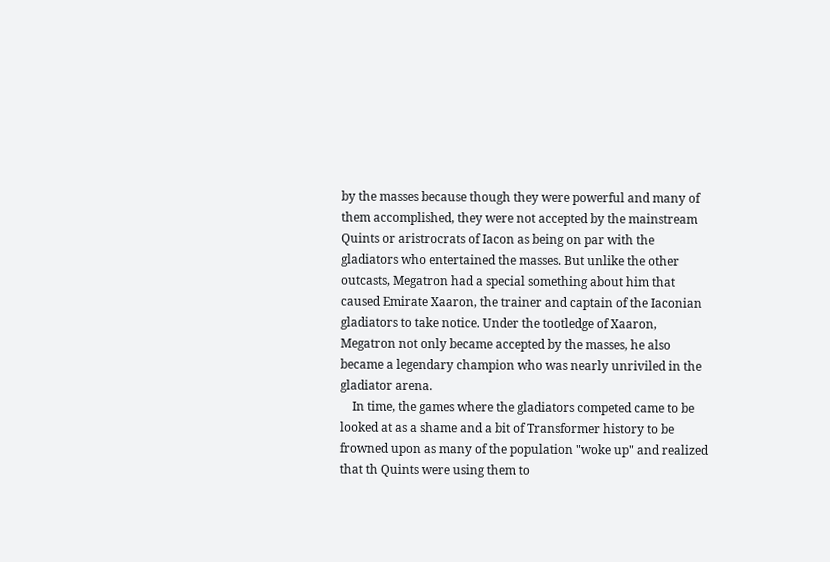by the masses because though they were powerful and many of them accomplished, they were not accepted by the mainstream Quints or aristrocrats of Iacon as being on par with the gladiators who entertained the masses. But unlike the other outcasts, Megatron had a special something about him that caused Emirate Xaaron, the trainer and captain of the Iaconian gladiators to take notice. Under the tootledge of Xaaron, Megatron not only became accepted by the masses, he also became a legendary champion who was nearly unriviled in the gladiator arena.
    In time, the games where the gladiators competed came to be looked at as a shame and a bit of Transformer history to be frowned upon as many of the population "woke up" and realized that th Quints were using them to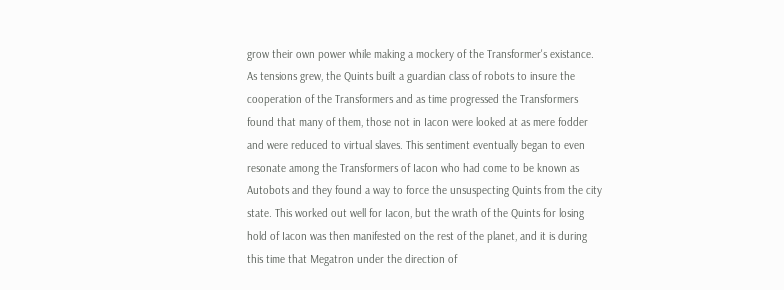grow their own power while making a mockery of the Transformer's existance. As tensions grew, the Quints built a guardian class of robots to insure the cooperation of the Transformers and as time progressed the Transformers found that many of them, those not in Iacon were looked at as mere fodder and were reduced to virtual slaves. This sentiment eventually began to even resonate among the Transformers of Iacon who had come to be known as Autobots and they found a way to force the unsuspecting Quints from the city state. This worked out well for Iacon, but the wrath of the Quints for losing hold of Iacon was then manifested on the rest of the planet, and it is during this time that Megatron under the direction of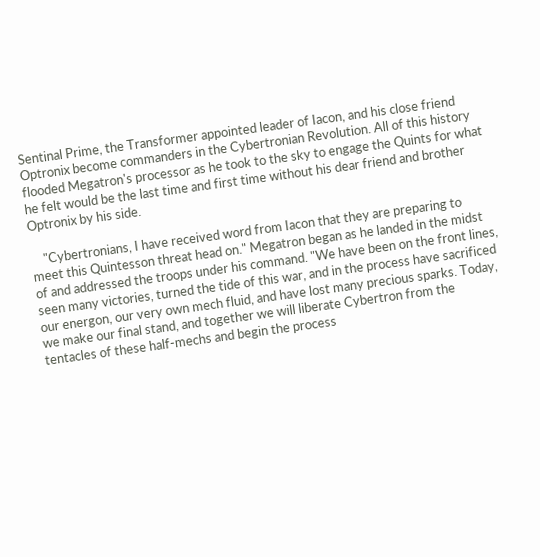Sentinal Prime, the Transformer appointed leader of Iacon, and his close friend Optronix become commanders in the Cybertronian Revolution. All of this history flooded Megatron's processor as he took to the sky to engage the Quints for what he felt would be the last time and first time without his dear friend and brother Optronix by his side.

    "Cybertronians, I have received word from Iacon that they are preparing to meet this Quintesson threat head on." Megatron began as he landed in the midst of and addressed the troops under his command. "We have been on the front lines, seen many victories, turned the tide of this war, and in the process have sacrificed our energon, our very own mech fluid, and have lost many precious sparks. Today, we make our final stand, and together we will liberate Cybertron from the tentacles of these half-mechs and begin the process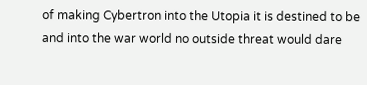of making Cybertron into the Utopia it is destined to be and into the war world no outside threat would dare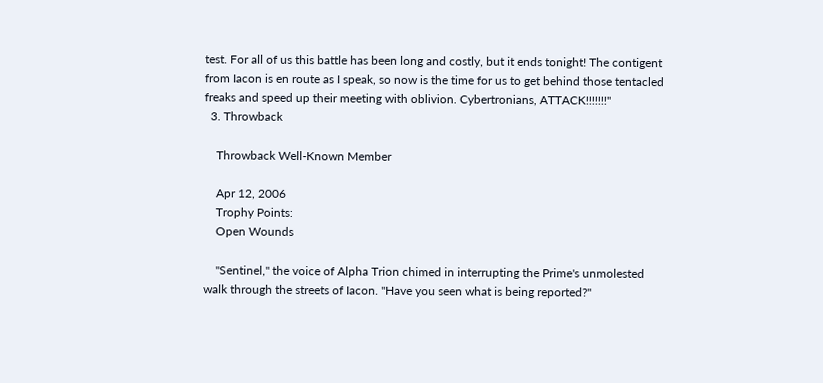test. For all of us this battle has been long and costly, but it ends tonight! The contigent from Iacon is en route as I speak, so now is the time for us to get behind those tentacled freaks and speed up their meeting with oblivion. Cybertronians, ATTACK!!!!!!!"
  3. Throwback

    Throwback Well-Known Member

    Apr 12, 2006
    Trophy Points:
    Open Wounds

    "Sentinel," the voice of Alpha Trion chimed in interrupting the Prime's unmolested walk through the streets of Iacon. "Have you seen what is being reported?"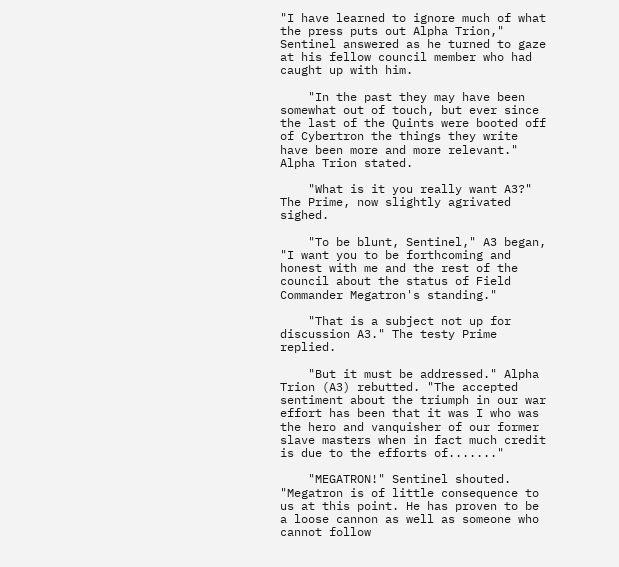"I have learned to ignore much of what the press puts out Alpha Trion," Sentinel answered as he turned to gaze at his fellow council member who had caught up with him.

    "In the past they may have been somewhat out of touch, but ever since the last of the Quints were booted off of Cybertron the things they write have been more and more relevant." Alpha Trion stated.

    "What is it you really want A3?" The Prime, now slightly agrivated sighed.

    "To be blunt, Sentinel," A3 began, "I want you to be forthcoming and honest with me and the rest of the council about the status of Field Commander Megatron's standing."

    "That is a subject not up for discussion A3." The testy Prime replied.

    "But it must be addressed." Alpha Trion (A3) rebutted. "The accepted sentiment about the triumph in our war effort has been that it was I who was the hero and vanquisher of our former slave masters when in fact much credit is due to the efforts of......."

    "MEGATRON!" Sentinel shouted. "Megatron is of little consequence to us at this point. He has proven to be a loose cannon as well as someone who cannot follow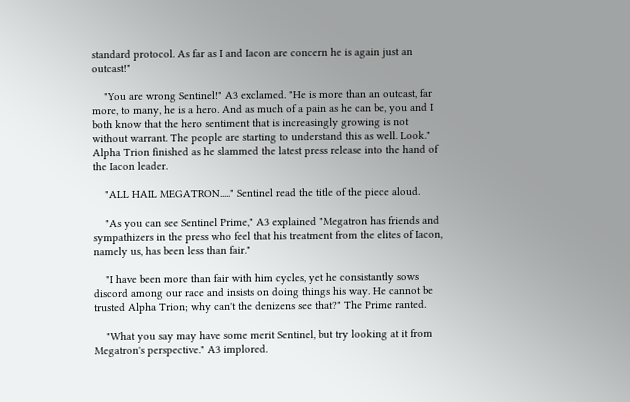standard protocol. As far as I and Iacon are concern he is again just an outcast!"

    "You are wrong Sentinel!" A3 exclamed. "He is more than an outcast, far more, to many, he is a hero. And as much of a pain as he can be, you and I both know that the hero sentiment that is increasingly growing is not without warrant. The people are starting to understand this as well. Look." Alpha Trion finished as he slammed the latest press release into the hand of the Iacon leader.

    "ALL HAIL MEGATRON....." Sentinel read the title of the piece aloud.

    "As you can see Sentinel Prime," A3 explained "Megatron has friends and sympathizers in the press who feel that his treatment from the elites of Iacon, namely us, has been less than fair."

    "I have been more than fair with him cycles, yet he consistantly sows discord among our race and insists on doing things his way. He cannot be trusted Alpha Trion; why can't the denizens see that?" The Prime ranted.

    "What you say may have some merit Sentinel, but try looking at it from Megatron's perspective." A3 implored.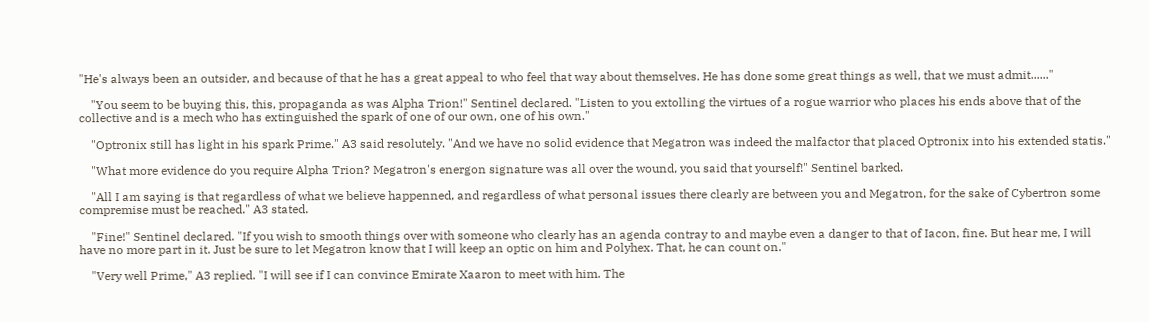"He's always been an outsider, and because of that he has a great appeal to who feel that way about themselves. He has done some great things as well, that we must admit......"

    "You seem to be buying this, this, propaganda as was Alpha Trion!" Sentinel declared. "Listen to you extolling the virtues of a rogue warrior who places his ends above that of the collective and is a mech who has extinguished the spark of one of our own, one of his own."

    "Optronix still has light in his spark Prime." A3 said resolutely. "And we have no solid evidence that Megatron was indeed the malfactor that placed Optronix into his extended statis."

    "What more evidence do you require Alpha Trion? Megatron's energon signature was all over the wound, you said that yourself!" Sentinel barked.

    "All I am saying is that regardless of what we believe happenned, and regardless of what personal issues there clearly are between you and Megatron, for the sake of Cybertron some compremise must be reached." A3 stated.

    "Fine!" Sentinel declared. "If you wish to smooth things over with someone who clearly has an agenda contray to and maybe even a danger to that of Iacon, fine. But hear me, I will have no more part in it. Just be sure to let Megatron know that I will keep an optic on him and Polyhex. That, he can count on."

    "Very well Prime," A3 replied. "I will see if I can convince Emirate Xaaron to meet with him. The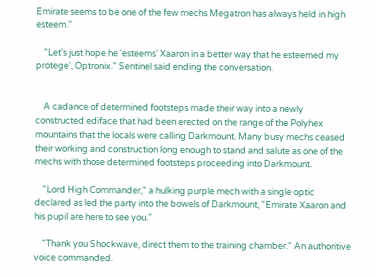Emirate seems to be one of the few mechs Megatron has always held in high esteem."

    "Let's just hope he 'esteems' Xaaron in a better way that he esteemed my protege', Optronix." Sentinel said ending the conversation.


    A cadance of determined footsteps made their way into a newly constructed ediface that had been erected on the range of the Polyhex mountains that the locals were calling Darkmount. Many busy mechs ceased their working and construction long enough to stand and salute as one of the mechs with those determined footsteps proceeding into Darkmount.

    "Lord High Commander," a hulking purple mech with a single optic declared as led the party into the bowels of Darkmount, "Emirate Xaaron and his pupil are here to see you."

    "Thank you Shockwave, direct them to the training chamber." An authoritive voice commanded.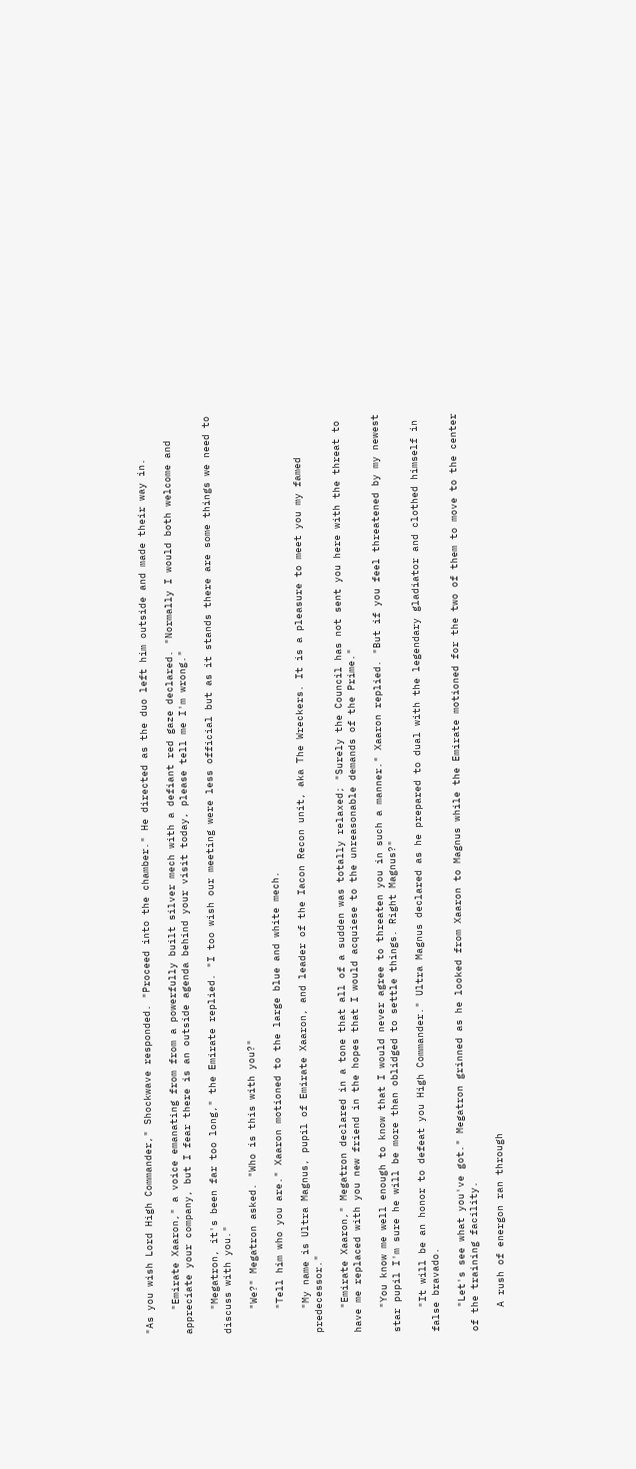"As you wish Lord High Commander," Shockwave responded. "Proceed into the chamber." He directed as the duo left him outside and made their way in.

    "Emirate Xaaron," a voice emanating from from a powerfully built silver mech with a defiant red gaze declared. "Normally I would both welcome and appreciate your company, but I fear there is an outside agenda behind your visit today, please tell me I'm wrong."

    "Megatron, it's been far too long," the Emirate replied. "I too wish our meeting were less official but as it stands there are some things we need to discuss with you."

    "We?" Megatron asked. "Who is this with you?"

    "Tell him who you are." Xaaron motioned to the large blue and white mech.

    "My name is Ultra Magnus, pupil of Emirate Xaaron, and leader of the Iacon Recon unit, aka The Wreckers. It is a pleasure to meet you my famed predecessor."

    "Emirate Xaaron," Megatron declared in a tone that all of a sudden was totally relaxed; "Surely the Council has not sent you here with the threat to have me replaced with you new friend in the hopes that I would acquiese to the unreasonable demands of the Prime."

    "You know me well enough to know that I would never agree to threaten you in such a manner." Xaaron replied. "But if you feel threatened by my newest star pupil I'm sure he will be more than oblidged to settle things. Right Magnus?"

    "It will be an honor to defeat you High Commander." Ultra Magnus declared as he prepared to dual with the legendary gladiator and clothed himself in false bravado.

    "Let's see what you've got." Megatron grinned as he looked from Xaaron to Magnus while the Emirate motioned for the two of them to move to the center of the training facility.

    A rush of energon ran through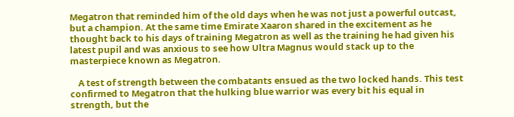Megatron that reminded him of the old days when he was not just a powerful outcast, but a champion. At the same time Emirate Xaaron shared in the excitement as he thought back to his days of training Megatron as well as the training he had given his latest pupil and was anxious to see how Ultra Magnus would stack up to the masterpiece known as Megatron.

    A test of strength between the combatants ensued as the two locked hands. This test confirmed to Megatron that the hulking blue warrior was every bit his equal in strength, but the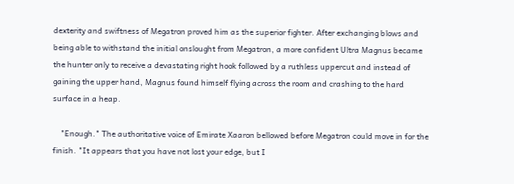dexterity and swiftness of Megatron proved him as the superior fighter. After exchanging blows and being able to withstand the initial onslought from Megatron, a more confident Ultra Magnus became the hunter only to receive a devastating right hook followed by a ruthless uppercut and instead of gaining the upper hand, Magnus found himself flying across the room and crashing to the hard surface in a heap.

    "Enough." The authoritative voice of Emirate Xaaron bellowed before Megatron could move in for the finish. "It appears that you have not lost your edge, but I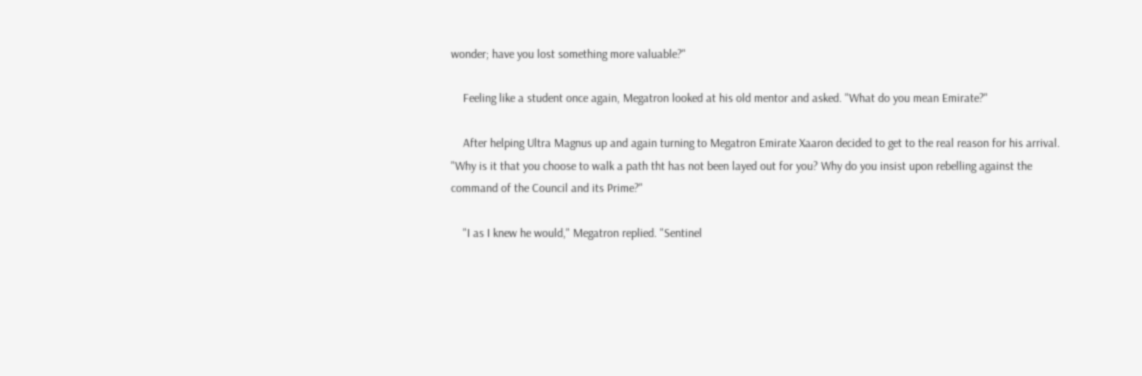wonder; have you lost something more valuable?"

    Feeling like a student once again, Megatron looked at his old mentor and asked. "What do you mean Emirate?"

    After helping Ultra Magnus up and again turning to Megatron Emirate Xaaron decided to get to the real reason for his arrival. "Why is it that you choose to walk a path tht has not been layed out for you? Why do you insist upon rebelling against the command of the Council and its Prime?"

    "I as I knew he would," Megatron replied. "Sentinel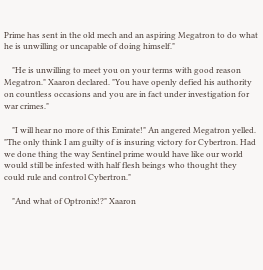Prime has sent in the old mech and an aspiring Megatron to do what he is unwilling or uncapable of doing himself."

    "He is unwilling to meet you on your terms with good reason Megatron." Xaaron declared. "You have openly defied his authority on countless occasions and you are in fact under investigation for war crimes."

    "I will hear no more of this Emirate!" An angered Megatron yelled. "The only think I am guilty of is insuring victory for Cybertron. Had we done thing the way Sentinel prime would have like our world would still be infested with half flesh beings who thought they could rule and control Cybertron."

    "And what of Optronix!?" Xaaron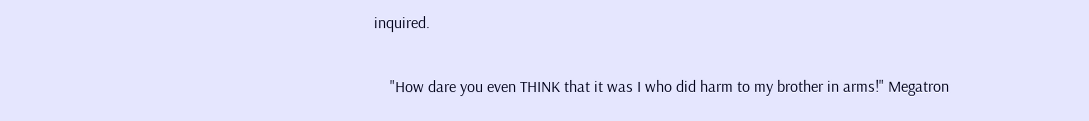inquired.

    "How dare you even THINK that it was I who did harm to my brother in arms!" Megatron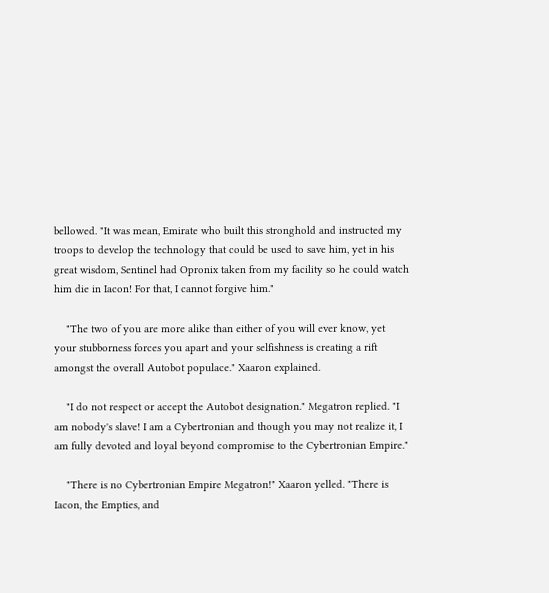bellowed. "It was mean, Emirate who built this stronghold and instructed my troops to develop the technology that could be used to save him, yet in his great wisdom, Sentinel had Opronix taken from my facility so he could watch him die in Iacon! For that, I cannot forgive him."

    "The two of you are more alike than either of you will ever know, yet your stubborness forces you apart and your selfishness is creating a rift amongst the overall Autobot populace." Xaaron explained.

    "I do not respect or accept the Autobot designation." Megatron replied. "I am nobody's slave! I am a Cybertronian and though you may not realize it, I am fully devoted and loyal beyond compromise to the Cybertronian Empire."

    "There is no Cybertronian Empire Megatron!" Xaaron yelled. "There is Iacon, the Empties, and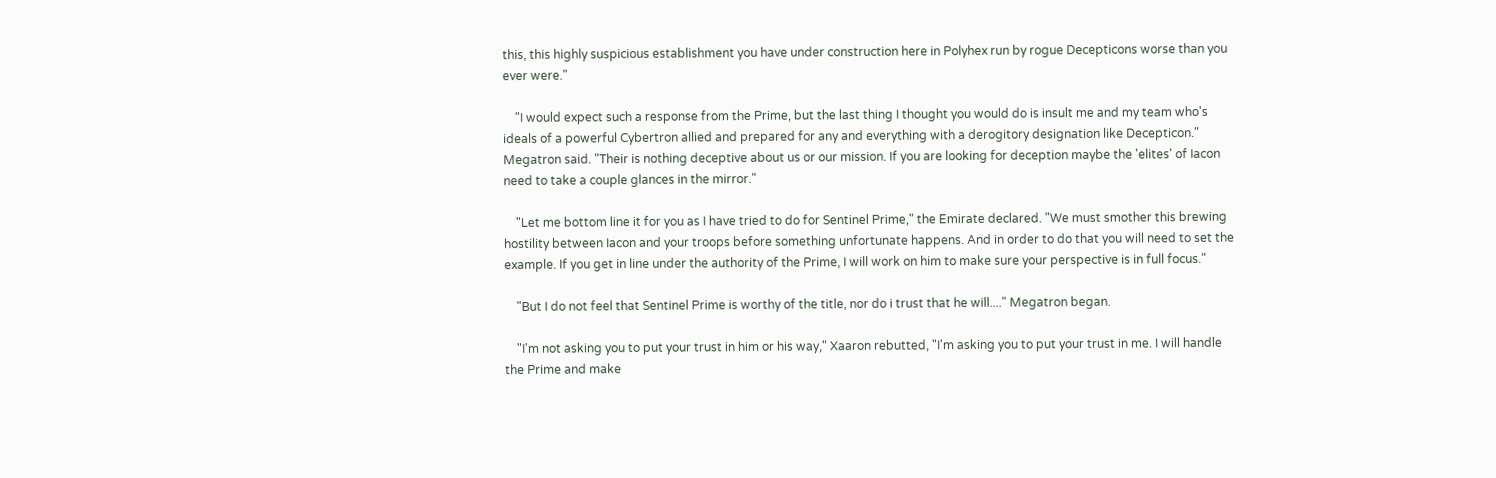this, this highly suspicious establishment you have under construction here in Polyhex run by rogue Decepticons worse than you ever were."

    "I would expect such a response from the Prime, but the last thing I thought you would do is insult me and my team who's ideals of a powerful Cybertron allied and prepared for any and everything with a derogitory designation like Decepticon." Megatron said. "Their is nothing deceptive about us or our mission. If you are looking for deception maybe the 'elites' of Iacon need to take a couple glances in the mirror."

    "Let me bottom line it for you as I have tried to do for Sentinel Prime," the Emirate declared. "We must smother this brewing hostility between Iacon and your troops before something unfortunate happens. And in order to do that you will need to set the example. If you get in line under the authority of the Prime, I will work on him to make sure your perspective is in full focus."

    "But I do not feel that Sentinel Prime is worthy of the title, nor do i trust that he will...." Megatron began.

    "I'm not asking you to put your trust in him or his way," Xaaron rebutted, "I'm asking you to put your trust in me. I will handle the Prime and make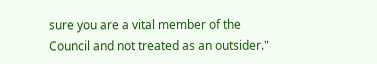sure you are a vital member of the Council and not treated as an outsider."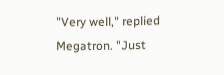"Very well," replied Megatron. "Just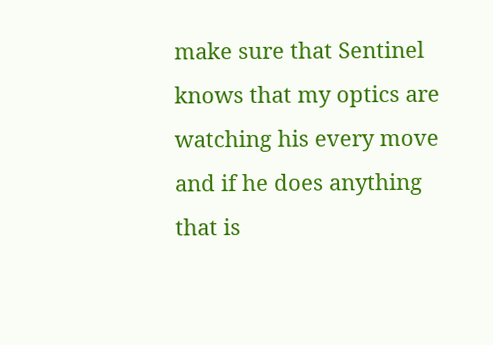make sure that Sentinel knows that my optics are watching his every move and if he does anything that is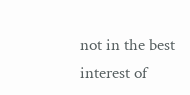not in the best interest of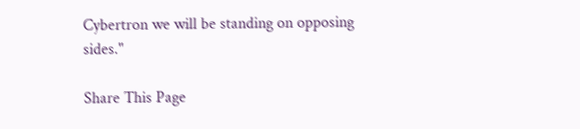Cybertron we will be standing on opposing sides."

Share This Page